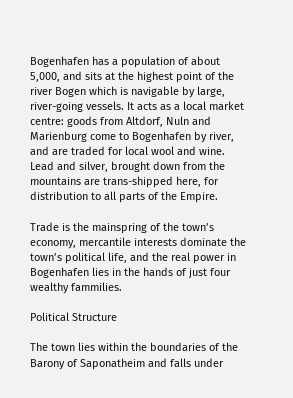Bogenhafen has a population of about 5,000, and sits at the highest point of the river Bogen which is navigable by large, river-going vessels. It acts as a local market centre: goods from Altdorf, Nuln and Marienburg come to Bogenhafen by river, and are traded for local wool and wine. Lead and silver, brought down from the mountains are trans-shipped here, for distribution to all parts of the Empire.

Trade is the mainspring of the town’s economy, mercantile interests dominate the town’s political life, and the real power in Bogenhafen lies in the hands of just four wealthy fammilies.

Political Structure

The town lies within the boundaries of the Barony of Saponatheim and falls under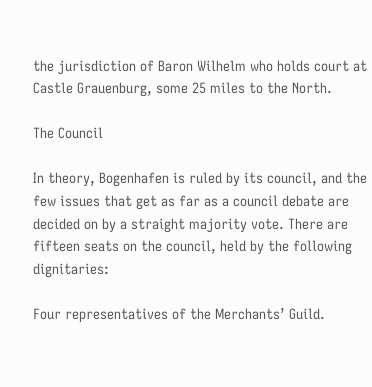the jurisdiction of Baron Wilhelm who holds court at Castle Grauenburg, some 25 miles to the North.

The Council

In theory, Bogenhafen is ruled by its council, and the few issues that get as far as a council debate are decided on by a straight majority vote. There are fifteen seats on the council, held by the following dignitaries:

Four representatives of the Merchants’ Guild.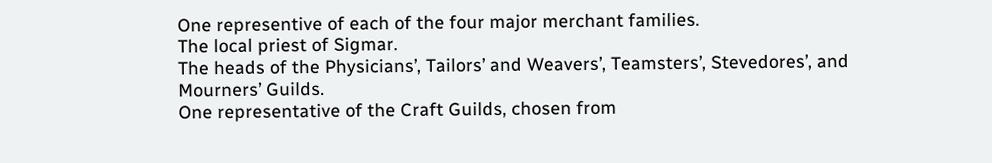One representive of each of the four major merchant families.
The local priest of Sigmar.
The heads of the Physicians’, Tailors’ and Weavers’, Teamsters’, Stevedores’, and Mourners’ Guilds.
One representative of the Craft Guilds, chosen from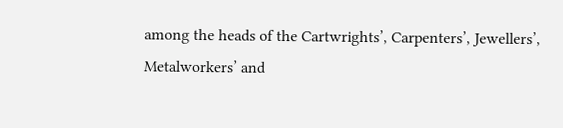among the heads of the Cartwrights’, Carpenters’, Jewellers’, Metalworkers’ and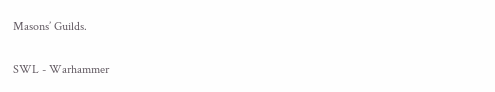Masons’ Guilds.


SWL - Warhammer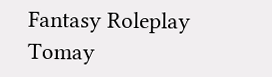Fantasy Roleplay Tomay